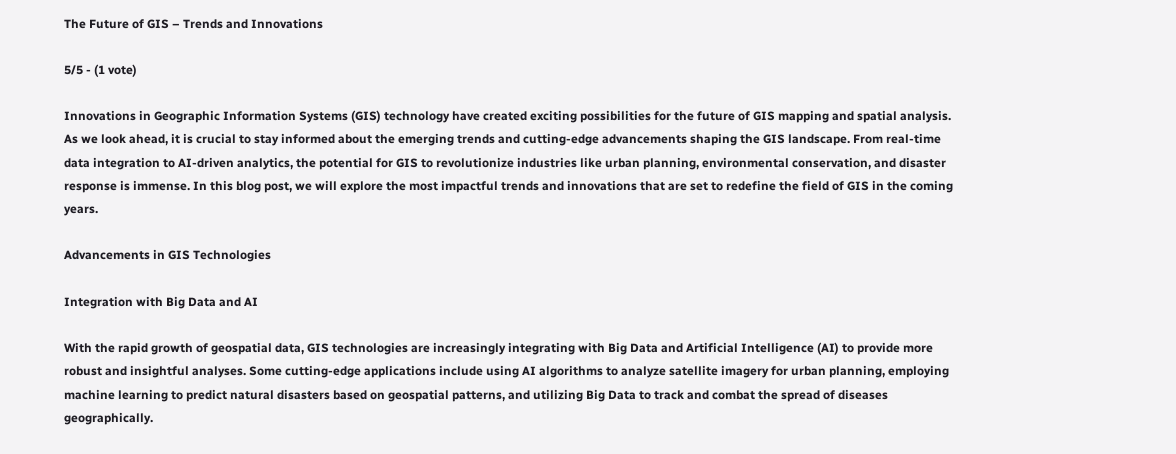The Future of GIS – Trends and Innovations

5/5 - (1 vote)

Innovations in Geographic Information Systems (GIS) technology have created exciting possibilities for the future of GIS mapping and spatial analysis. As we look ahead, it is crucial to stay informed about the emerging trends and cutting-edge advancements shaping the GIS landscape. From real-time data integration to AI-driven analytics, the potential for GIS to revolutionize industries like urban planning, environmental conservation, and disaster response is immense. In this blog post, we will explore the most impactful trends and innovations that are set to redefine the field of GIS in the coming years.

Advancements in GIS Technologies

Integration with Big Data and AI

With the rapid growth of geospatial data, GIS technologies are increasingly integrating with Big Data and Artificial Intelligence (AI) to provide more robust and insightful analyses. Some cutting-edge applications include using AI algorithms to analyze satellite imagery for urban planning, employing machine learning to predict natural disasters based on geospatial patterns, and utilizing Big Data to track and combat the spread of diseases geographically.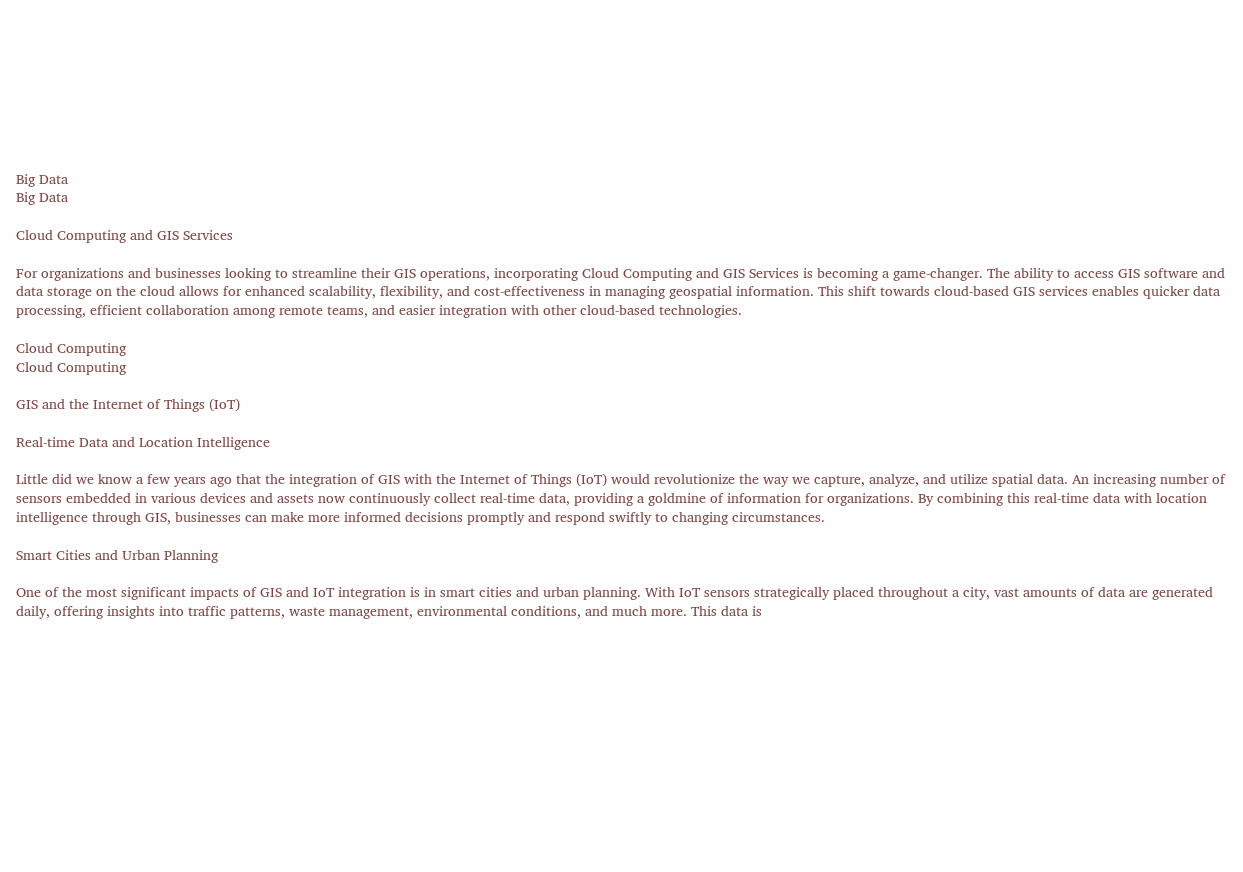Big Data
Big Data

Cloud Computing and GIS Services

For organizations and businesses looking to streamline their GIS operations, incorporating Cloud Computing and GIS Services is becoming a game-changer. The ability to access GIS software and data storage on the cloud allows for enhanced scalability, flexibility, and cost-effectiveness in managing geospatial information. This shift towards cloud-based GIS services enables quicker data processing, efficient collaboration among remote teams, and easier integration with other cloud-based technologies.

Cloud Computing
Cloud Computing

GIS and the Internet of Things (IoT)

Real-time Data and Location Intelligence

Little did we know a few years ago that the integration of GIS with the Internet of Things (IoT) would revolutionize the way we capture, analyze, and utilize spatial data. An increasing number of sensors embedded in various devices and assets now continuously collect real-time data, providing a goldmine of information for organizations. By combining this real-time data with location intelligence through GIS, businesses can make more informed decisions promptly and respond swiftly to changing circumstances.

Smart Cities and Urban Planning

One of the most significant impacts of GIS and IoT integration is in smart cities and urban planning. With IoT sensors strategically placed throughout a city, vast amounts of data are generated daily, offering insights into traffic patterns, waste management, environmental conditions, and much more. This data is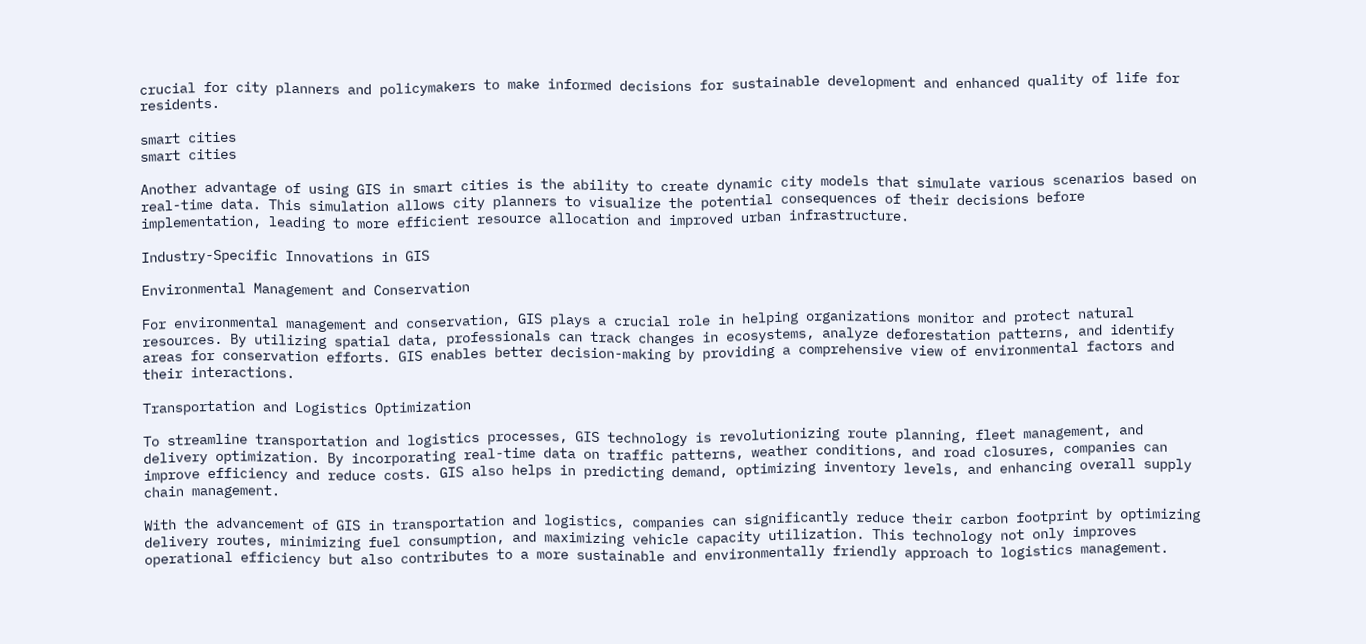crucial for city planners and policymakers to make informed decisions for sustainable development and enhanced quality of life for residents.

smart cities
smart cities

Another advantage of using GIS in smart cities is the ability to create dynamic city models that simulate various scenarios based on real-time data. This simulation allows city planners to visualize the potential consequences of their decisions before implementation, leading to more efficient resource allocation and improved urban infrastructure.

Industry-Specific Innovations in GIS

Environmental Management and Conservation

For environmental management and conservation, GIS plays a crucial role in helping organizations monitor and protect natural resources. By utilizing spatial data, professionals can track changes in ecosystems, analyze deforestation patterns, and identify areas for conservation efforts. GIS enables better decision-making by providing a comprehensive view of environmental factors and their interactions.

Transportation and Logistics Optimization

To streamline transportation and logistics processes, GIS technology is revolutionizing route planning, fleet management, and delivery optimization. By incorporating real-time data on traffic patterns, weather conditions, and road closures, companies can improve efficiency and reduce costs. GIS also helps in predicting demand, optimizing inventory levels, and enhancing overall supply chain management.

With the advancement of GIS in transportation and logistics, companies can significantly reduce their carbon footprint by optimizing delivery routes, minimizing fuel consumption, and maximizing vehicle capacity utilization. This technology not only improves operational efficiency but also contributes to a more sustainable and environmentally friendly approach to logistics management.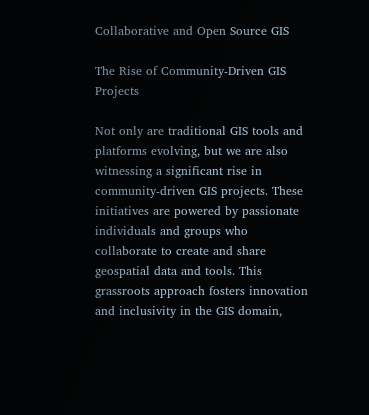Collaborative and Open Source GIS

The Rise of Community-Driven GIS Projects

Not only are traditional GIS tools and platforms evolving, but we are also witnessing a significant rise in community-driven GIS projects. These initiatives are powered by passionate individuals and groups who collaborate to create and share geospatial data and tools. This grassroots approach fosters innovation and inclusivity in the GIS domain,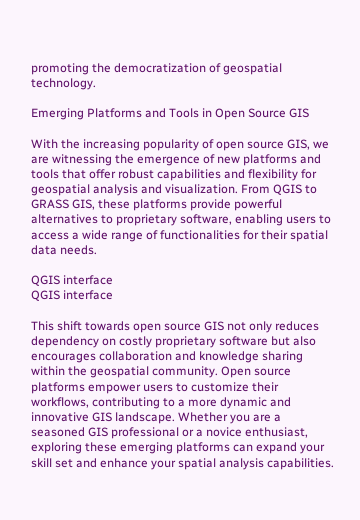promoting the democratization of geospatial technology.

Emerging Platforms and Tools in Open Source GIS

With the increasing popularity of open source GIS, we are witnessing the emergence of new platforms and tools that offer robust capabilities and flexibility for geospatial analysis and visualization. From QGIS to GRASS GIS, these platforms provide powerful alternatives to proprietary software, enabling users to access a wide range of functionalities for their spatial data needs.

QGIS interface
QGIS interface

This shift towards open source GIS not only reduces dependency on costly proprietary software but also encourages collaboration and knowledge sharing within the geospatial community. Open source platforms empower users to customize their workflows, contributing to a more dynamic and innovative GIS landscape. Whether you are a seasoned GIS professional or a novice enthusiast, exploring these emerging platforms can expand your skill set and enhance your spatial analysis capabilities.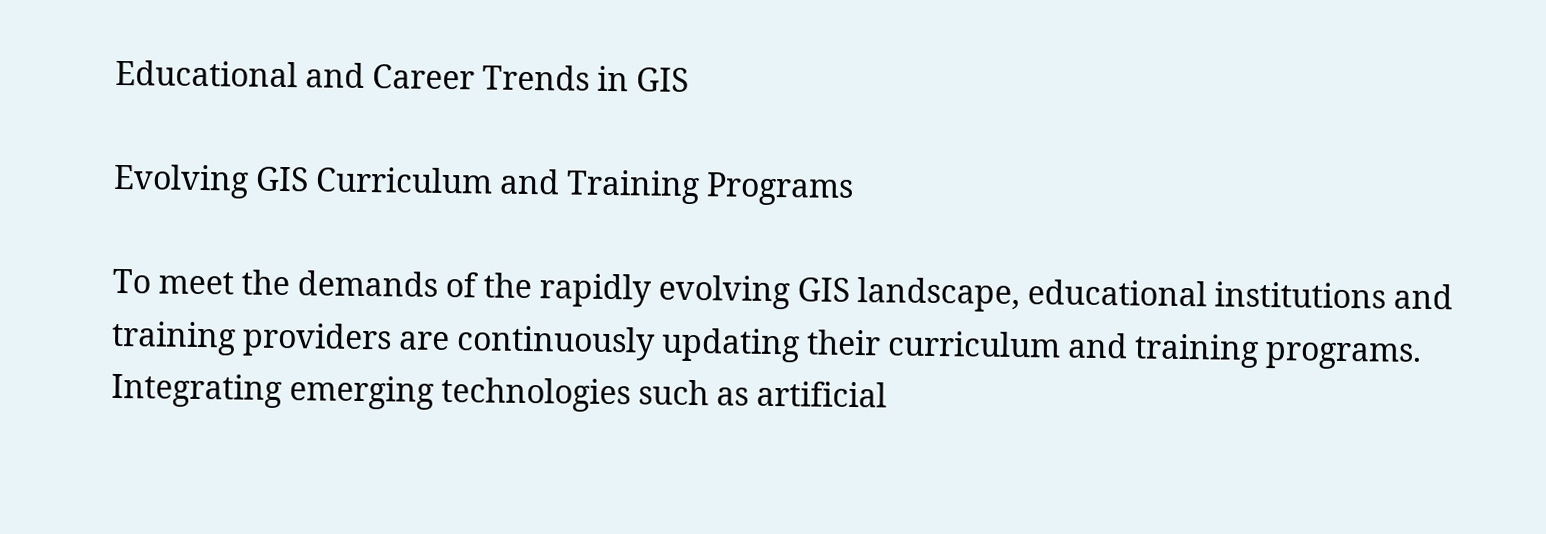Educational and Career Trends in GIS

Evolving GIS Curriculum and Training Programs

To meet the demands of the rapidly evolving GIS landscape, educational institutions and training providers are continuously updating their curriculum and training programs. Integrating emerging technologies such as artificial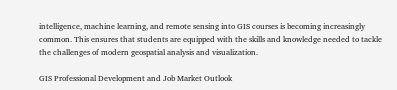intelligence, machine learning, and remote sensing into GIS courses is becoming increasingly common. This ensures that students are equipped with the skills and knowledge needed to tackle the challenges of modern geospatial analysis and visualization.

GIS Professional Development and Job Market Outlook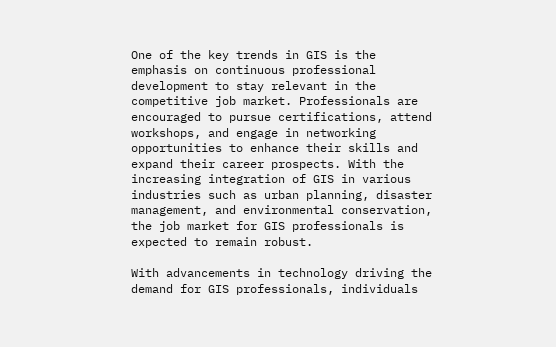One of the key trends in GIS is the emphasis on continuous professional development to stay relevant in the competitive job market. Professionals are encouraged to pursue certifications, attend workshops, and engage in networking opportunities to enhance their skills and expand their career prospects. With the increasing integration of GIS in various industries such as urban planning, disaster management, and environmental conservation, the job market for GIS professionals is expected to remain robust.

With advancements in technology driving the demand for GIS professionals, individuals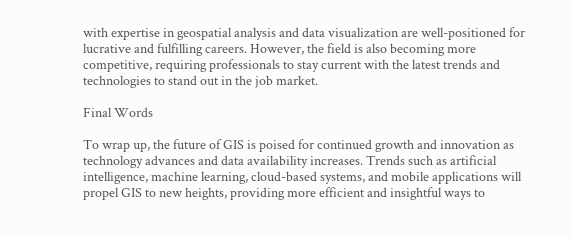with expertise in geospatial analysis and data visualization are well-positioned for lucrative and fulfilling careers. However, the field is also becoming more competitive, requiring professionals to stay current with the latest trends and technologies to stand out in the job market.

Final Words

To wrap up, the future of GIS is poised for continued growth and innovation as technology advances and data availability increases. Trends such as artificial intelligence, machine learning, cloud-based systems, and mobile applications will propel GIS to new heights, providing more efficient and insightful ways to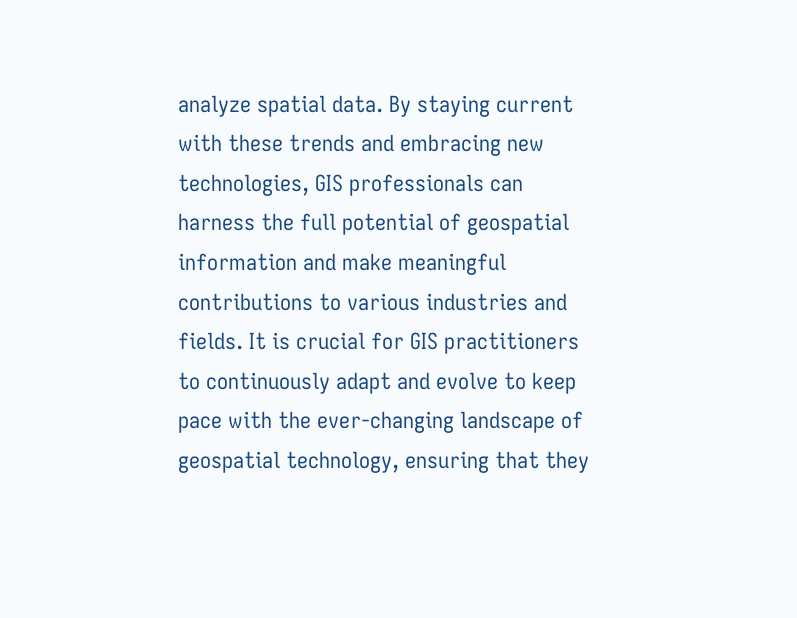analyze spatial data. By staying current with these trends and embracing new technologies, GIS professionals can harness the full potential of geospatial information and make meaningful contributions to various industries and fields. It is crucial for GIS practitioners to continuously adapt and evolve to keep pace with the ever-changing landscape of geospatial technology, ensuring that they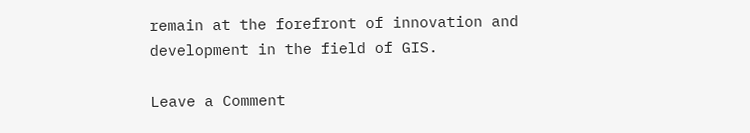remain at the forefront of innovation and development in the field of GIS.

Leave a Comment